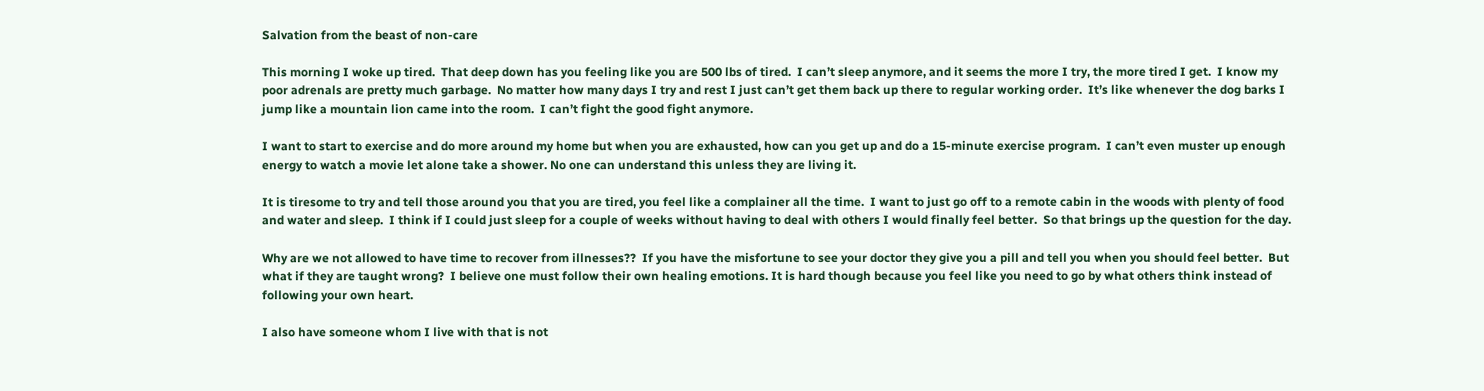Salvation from the beast of non-care

This morning I woke up tired.  That deep down has you feeling like you are 500 lbs of tired.  I can’t sleep anymore, and it seems the more I try, the more tired I get.  I know my poor adrenals are pretty much garbage.  No matter how many days I try and rest I just can’t get them back up there to regular working order.  It’s like whenever the dog barks I jump like a mountain lion came into the room.  I can’t fight the good fight anymore.

I want to start to exercise and do more around my home but when you are exhausted, how can you get up and do a 15-minute exercise program.  I can’t even muster up enough energy to watch a movie let alone take a shower. No one can understand this unless they are living it.

It is tiresome to try and tell those around you that you are tired, you feel like a complainer all the time.  I want to just go off to a remote cabin in the woods with plenty of food and water and sleep.  I think if I could just sleep for a couple of weeks without having to deal with others I would finally feel better.  So that brings up the question for the day.

Why are we not allowed to have time to recover from illnesses??  If you have the misfortune to see your doctor they give you a pill and tell you when you should feel better.  But what if they are taught wrong?  I believe one must follow their own healing emotions. It is hard though because you feel like you need to go by what others think instead of following your own heart.

I also have someone whom I live with that is not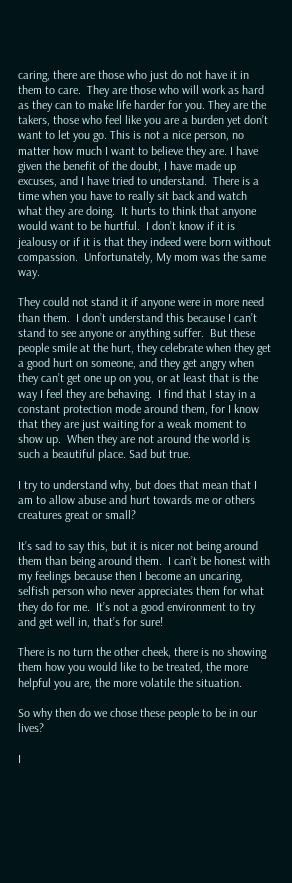caring, there are those who just do not have it in them to care.  They are those who will work as hard as they can to make life harder for you. They are the takers, those who feel like you are a burden yet don’t want to let you go. This is not a nice person, no matter how much I want to believe they are. I have given the benefit of the doubt, I have made up excuses, and I have tried to understand.  There is a time when you have to really sit back and watch what they are doing.  It hurts to think that anyone would want to be hurtful.  I don’t know if it is jealousy or if it is that they indeed were born without compassion.  Unfortunately, My mom was the same way.

They could not stand it if anyone were in more need than them.  I don’t understand this because I can’t stand to see anyone or anything suffer.  But these people smile at the hurt, they celebrate when they get a good hurt on someone, and they get angry when they can’t get one up on you, or at least that is the way I feel they are behaving.  I find that I stay in a constant protection mode around them, for I know that they are just waiting for a weak moment to show up.  When they are not around the world is such a beautiful place. Sad but true.

I try to understand why, but does that mean that I am to allow abuse and hurt towards me or others creatures great or small?

It’s sad to say this, but it is nicer not being around them than being around them.  I can’t be honest with my feelings because then I become an uncaring, selfish person who never appreciates them for what they do for me.  It’s not a good environment to try and get well in, that’s for sure!

There is no turn the other cheek, there is no showing them how you would like to be treated, the more helpful you are, the more volatile the situation.

So why then do we chose these people to be in our lives?

I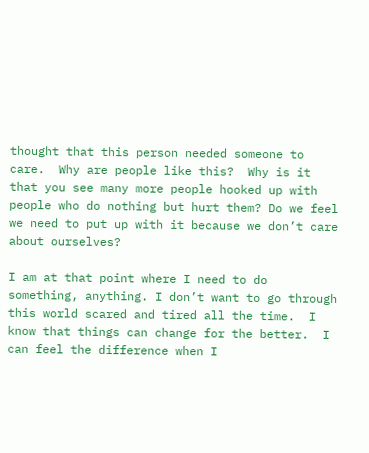thought that this person needed someone to care.  Why are people like this?  Why is it that you see many more people hooked up with people who do nothing but hurt them? Do we feel we need to put up with it because we don’t care about ourselves?

I am at that point where I need to do something, anything. I don’t want to go through this world scared and tired all the time.  I know that things can change for the better.  I can feel the difference when I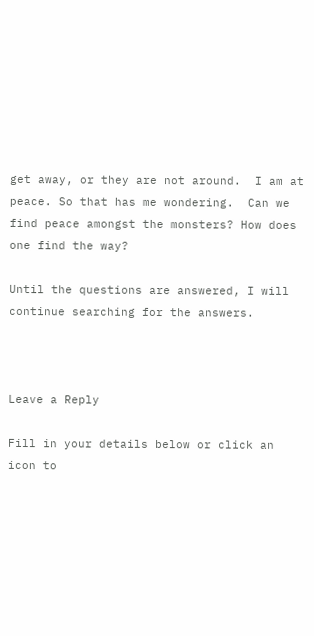get away, or they are not around.  I am at peace. So that has me wondering.  Can we find peace amongst the monsters? How does one find the way?

Until the questions are answered, I will continue searching for the answers.



Leave a Reply

Fill in your details below or click an icon to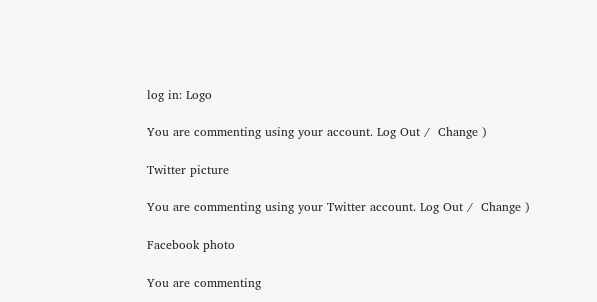log in: Logo

You are commenting using your account. Log Out /  Change )

Twitter picture

You are commenting using your Twitter account. Log Out /  Change )

Facebook photo

You are commenting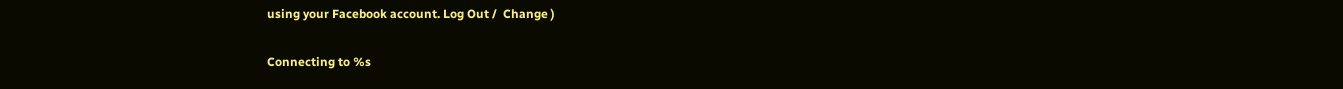using your Facebook account. Log Out /  Change )

Connecting to %s